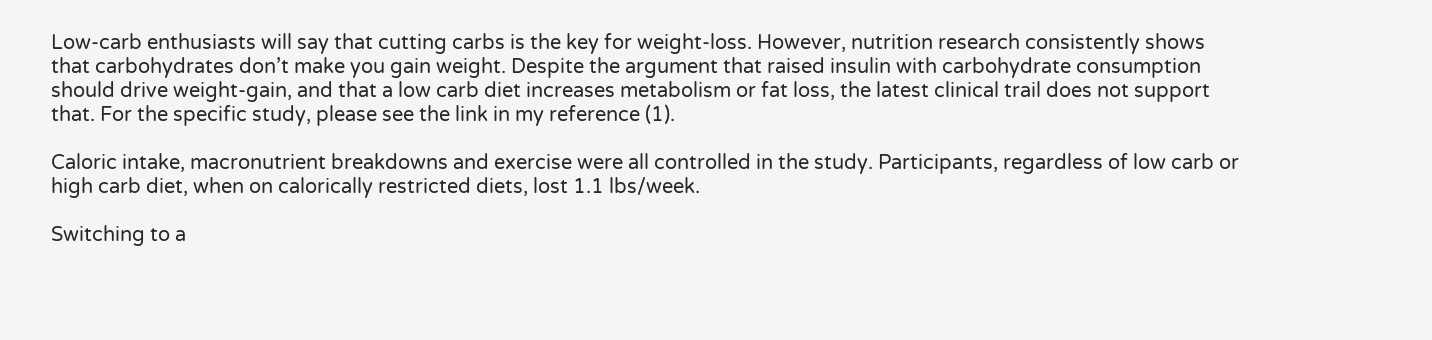Low-carb enthusiasts will say that cutting carbs is the key for weight-loss. However, nutrition research consistently shows that carbohydrates don’t make you gain weight. Despite the argument that raised insulin with carbohydrate consumption should drive weight-gain, and that a low carb diet increases metabolism or fat loss, the latest clinical trail does not support that. For the specific study, please see the link in my reference (1).

Caloric intake, macronutrient breakdowns and exercise were all controlled in the study. Participants, regardless of low carb or high carb diet, when on calorically restricted diets, lost 1.1 lbs/week.

Switching to a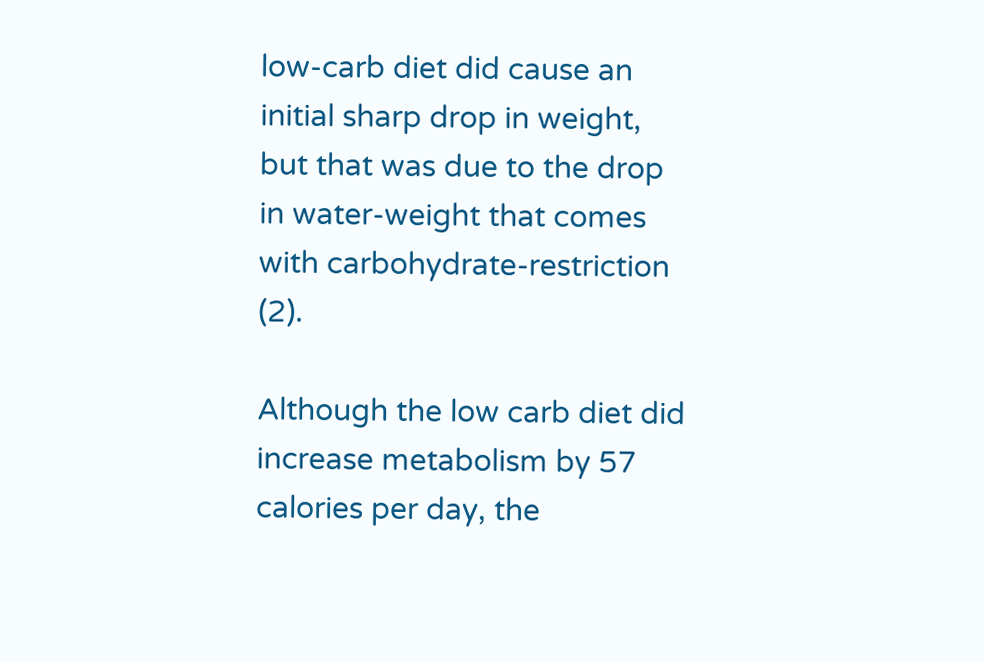low-carb diet did cause an initial sharp drop in weight, but that was due to the drop in water-weight that comes with carbohydrate-restriction (2).

Although the low carb diet did increase metabolism by 57 calories per day, the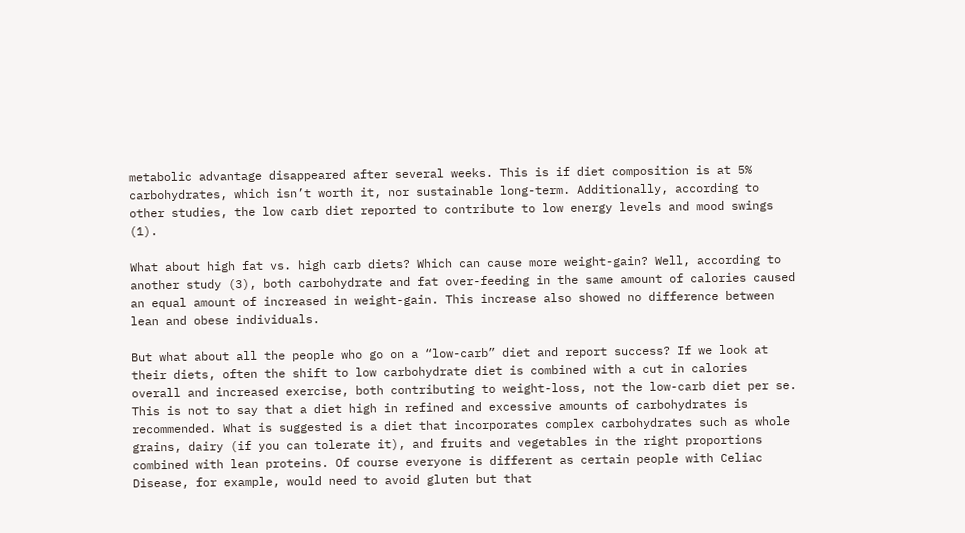metabolic advantage disappeared after several weeks. This is if diet composition is at 5% carbohydrates, which isn’t worth it, nor sustainable long-term. Additionally, according to other studies, the low carb diet reported to contribute to low energy levels and mood swings (1).

What about high fat vs. high carb diets? Which can cause more weight-gain? Well, according to another study (3), both carbohydrate and fat over-feeding in the same amount of calories caused an equal amount of increased in weight-gain. This increase also showed no difference between lean and obese individuals.

But what about all the people who go on a “low-carb” diet and report success? If we look at their diets, often the shift to low carbohydrate diet is combined with a cut in calories overall and increased exercise, both contributing to weight-loss, not the low-carb diet per se. This is not to say that a diet high in refined and excessive amounts of carbohydrates is recommended. What is suggested is a diet that incorporates complex carbohydrates such as whole grains, dairy (if you can tolerate it), and fruits and vegetables in the right proportions combined with lean proteins. Of course everyone is different as certain people with Celiac Disease, for example, would need to avoid gluten but that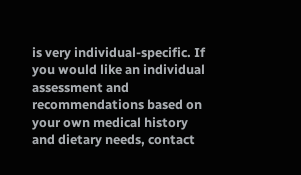is very individual-specific. If you would like an individual assessment and recommendations based on your own medical history and dietary needs, contact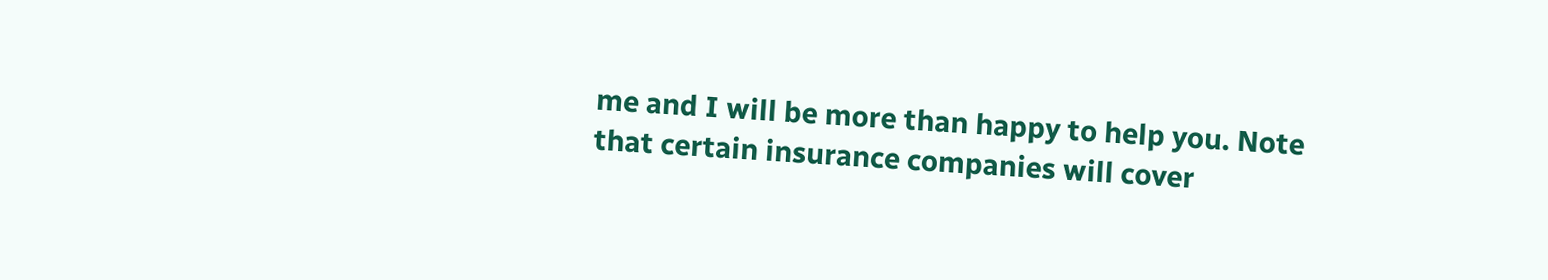me and I will be more than happy to help you. Note that certain insurance companies will cover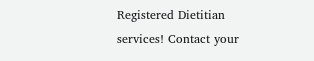Registered Dietitian services! Contact your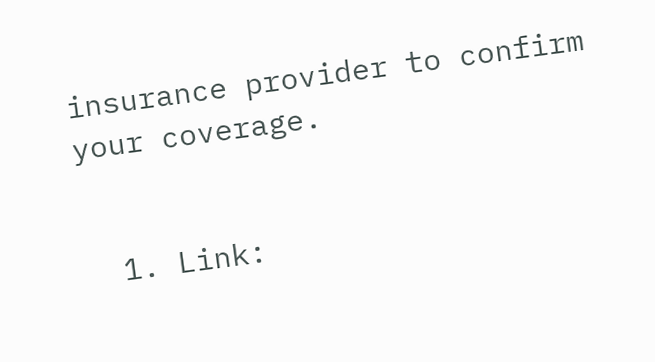insurance provider to confirm your coverage.


  1. Link: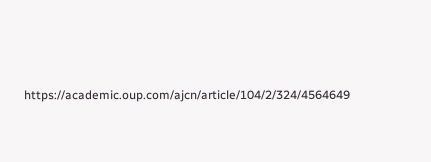https://academic.oup.com/ajcn/article/104/2/324/4564649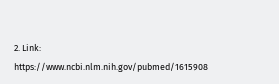2. Link: https://www.ncbi.nlm.nih.gov/pubmed/1615908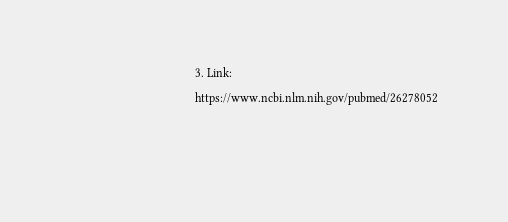3. Link: https://www.ncbi.nlm.nih.gov/pubmed/26278052